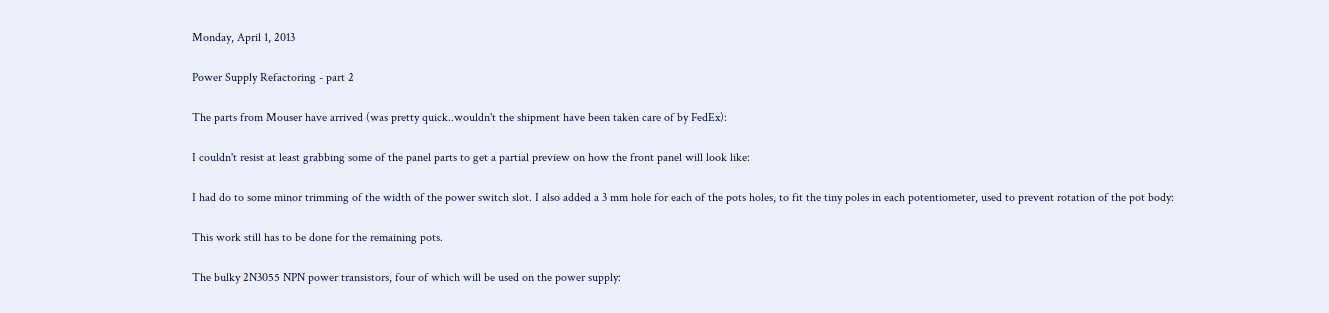Monday, April 1, 2013

Power Supply Refactoring - part 2

The parts from Mouser have arrived (was pretty quick..wouldn't the shipment have been taken care of by FedEx):

I couldn't resist at least grabbing some of the panel parts to get a partial preview on how the front panel will look like:

I had do to some minor trimming of the width of the power switch slot. I also added a 3 mm hole for each of the pots holes, to fit the tiny poles in each potentiometer, used to prevent rotation of the pot body:

This work still has to be done for the remaining pots.

The bulky 2N3055 NPN power transistors, four of which will be used on the power supply: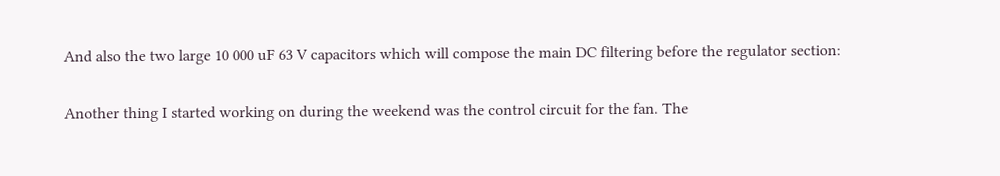And also the two large 10 000 uF 63 V capacitors which will compose the main DC filtering before the regulator section:

Another thing I started working on during the weekend was the control circuit for the fan. The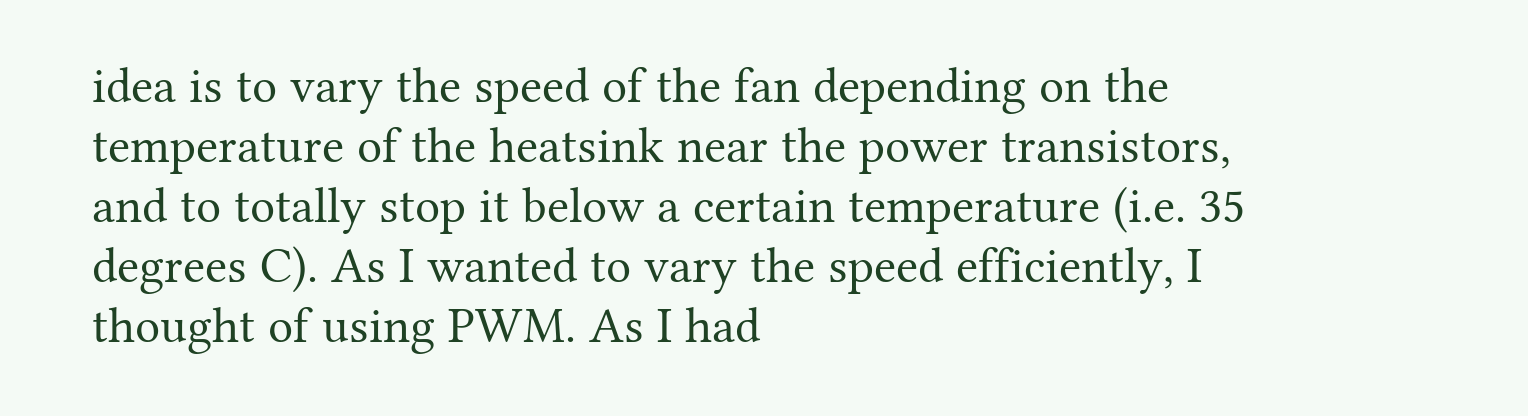idea is to vary the speed of the fan depending on the temperature of the heatsink near the power transistors, and to totally stop it below a certain temperature (i.e. 35 degrees C). As I wanted to vary the speed efficiently, I thought of using PWM. As I had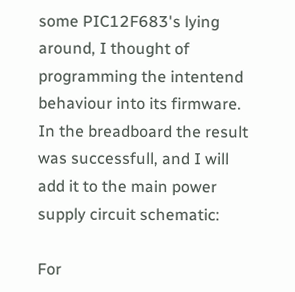some PIC12F683's lying around, I thought of programming the intentend behaviour into its firmware. In the breadboard the result was successfull, and I will add it to the main power supply circuit schematic:

For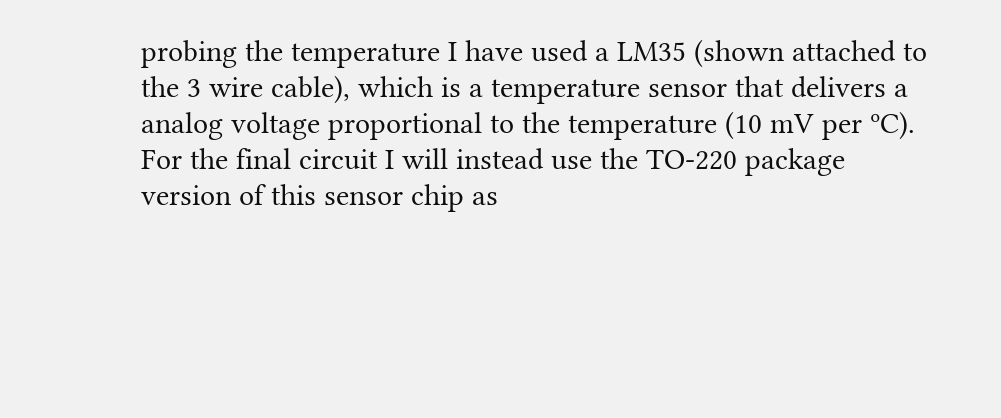probing the temperature I have used a LM35 (shown attached to the 3 wire cable), which is a temperature sensor that delivers a analog voltage proportional to the temperature (10 mV per ºC). For the final circuit I will instead use the TO-220 package version of this sensor chip as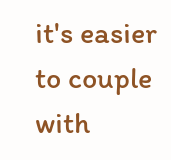it's easier to couple with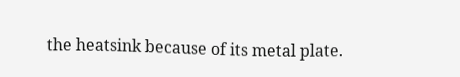the heatsink because of its metal plate.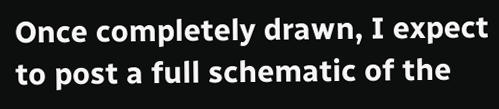Once completely drawn, I expect to post a full schematic of the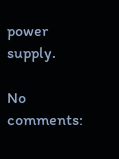power supply.

No comments: